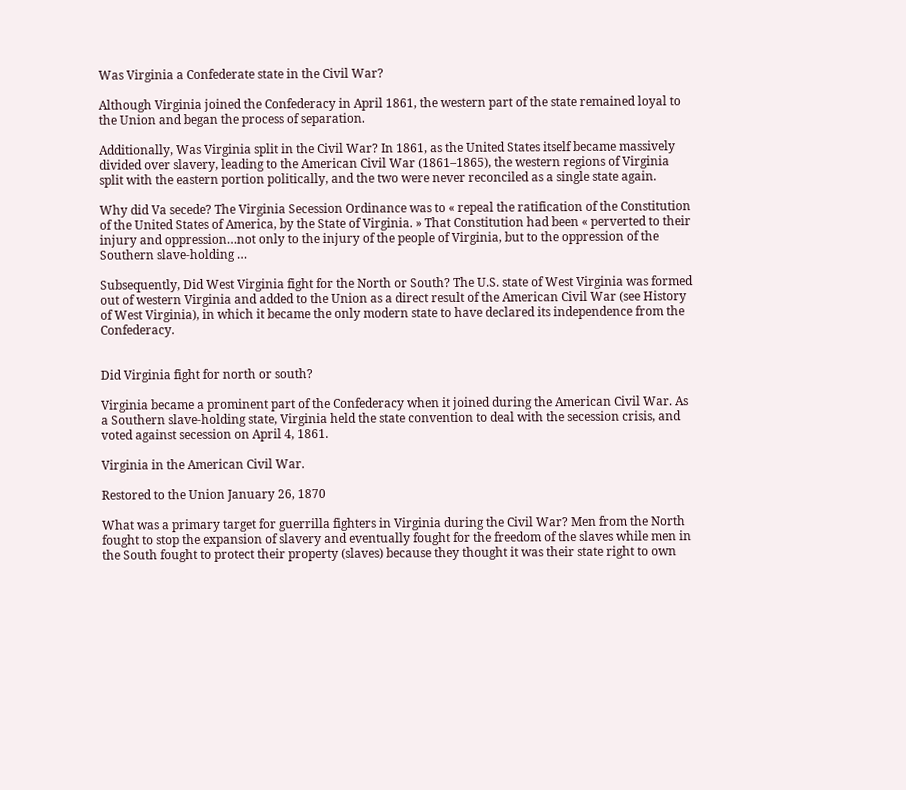Was Virginia a Confederate state in the Civil War?

Although Virginia joined the Confederacy in April 1861, the western part of the state remained loyal to the Union and began the process of separation.

Additionally, Was Virginia split in the Civil War? In 1861, as the United States itself became massively divided over slavery, leading to the American Civil War (1861–1865), the western regions of Virginia split with the eastern portion politically, and the two were never reconciled as a single state again.

Why did Va secede? The Virginia Secession Ordinance was to « repeal the ratification of the Constitution of the United States of America, by the State of Virginia. » That Constitution had been « perverted to their injury and oppression…not only to the injury of the people of Virginia, but to the oppression of the Southern slave-holding …

Subsequently, Did West Virginia fight for the North or South? The U.S. state of West Virginia was formed out of western Virginia and added to the Union as a direct result of the American Civil War (see History of West Virginia), in which it became the only modern state to have declared its independence from the Confederacy.


Did Virginia fight for north or south?

Virginia became a prominent part of the Confederacy when it joined during the American Civil War. As a Southern slave-holding state, Virginia held the state convention to deal with the secession crisis, and voted against secession on April 4, 1861.

Virginia in the American Civil War.

Restored to the Union January 26, 1870

What was a primary target for guerrilla fighters in Virginia during the Civil War? Men from the North fought to stop the expansion of slavery and eventually fought for the freedom of the slaves while men in the South fought to protect their property (slaves) because they thought it was their state right to own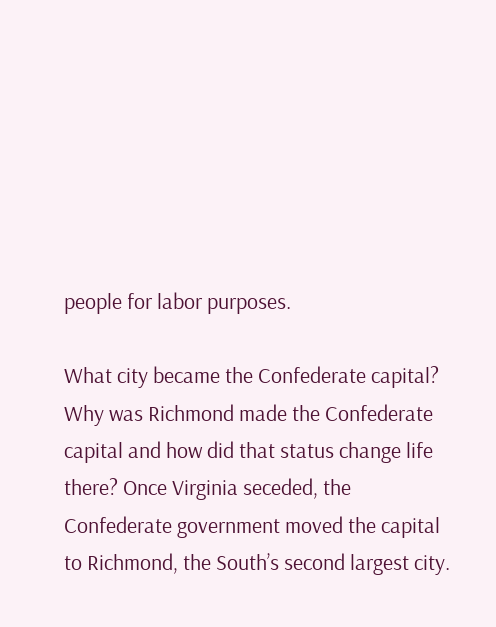people for labor purposes.

What city became the Confederate capital? Why was Richmond made the Confederate capital and how did that status change life there? Once Virginia seceded, the Confederate government moved the capital to Richmond, the South’s second largest city.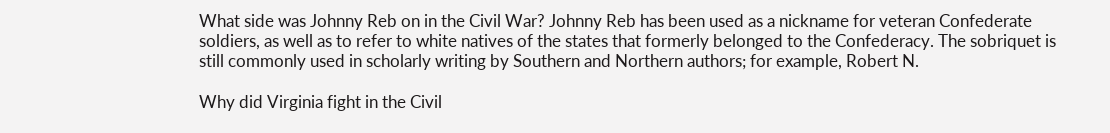What side was Johnny Reb on in the Civil War? Johnny Reb has been used as a nickname for veteran Confederate soldiers, as well as to refer to white natives of the states that formerly belonged to the Confederacy. The sobriquet is still commonly used in scholarly writing by Southern and Northern authors; for example, Robert N.

Why did Virginia fight in the Civil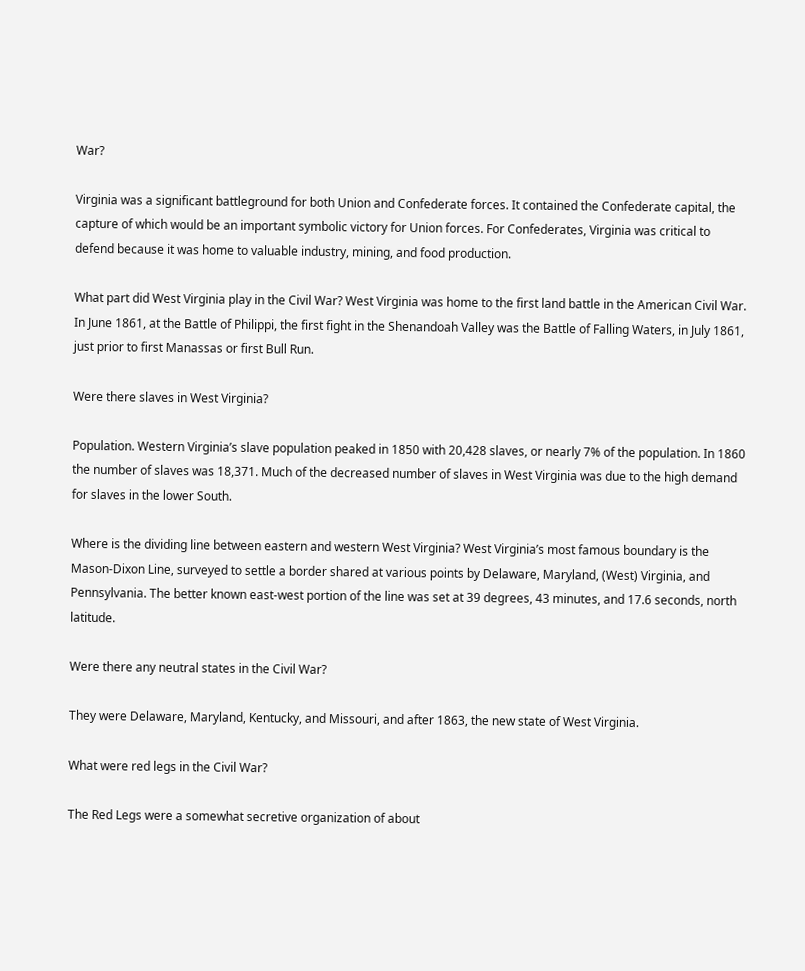War?

Virginia was a significant battleground for both Union and Confederate forces. It contained the Confederate capital, the capture of which would be an important symbolic victory for Union forces. For Confederates, Virginia was critical to defend because it was home to valuable industry, mining, and food production.

What part did West Virginia play in the Civil War? West Virginia was home to the first land battle in the American Civil War. In June 1861, at the Battle of Philippi, the first fight in the Shenandoah Valley was the Battle of Falling Waters, in July 1861, just prior to first Manassas or first Bull Run.

Were there slaves in West Virginia?

Population. Western Virginia’s slave population peaked in 1850 with 20,428 slaves, or nearly 7% of the population. In 1860 the number of slaves was 18,371. Much of the decreased number of slaves in West Virginia was due to the high demand for slaves in the lower South.

Where is the dividing line between eastern and western West Virginia? West Virginia’s most famous boundary is the Mason-Dixon Line, surveyed to settle a border shared at various points by Delaware, Maryland, (West) Virginia, and Pennsylvania. The better known east-west portion of the line was set at 39 degrees, 43 minutes, and 17.6 seconds, north latitude.

Were there any neutral states in the Civil War?

They were Delaware, Maryland, Kentucky, and Missouri, and after 1863, the new state of West Virginia.

What were red legs in the Civil War?

The Red Legs were a somewhat secretive organization of about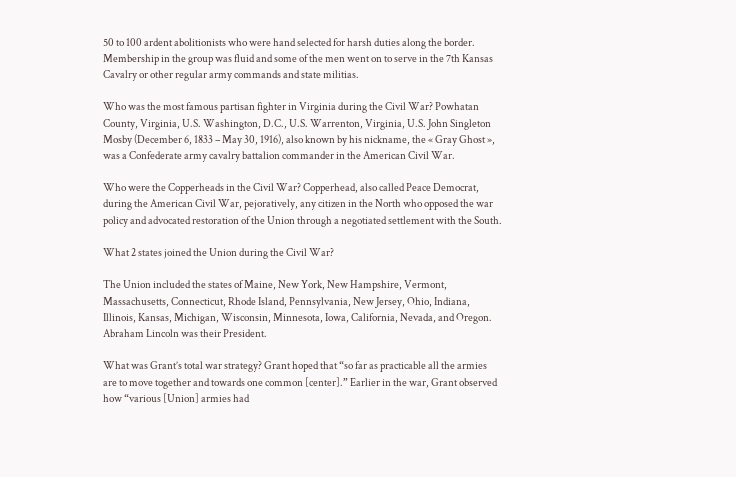50 to 100 ardent abolitionists who were hand selected for harsh duties along the border. Membership in the group was fluid and some of the men went on to serve in the 7th Kansas Cavalry or other regular army commands and state militias.

Who was the most famous partisan fighter in Virginia during the Civil War? Powhatan County, Virginia, U.S. Washington, D.C., U.S. Warrenton, Virginia, U.S. John Singleton Mosby (December 6, 1833 – May 30, 1916), also known by his nickname, the « Gray Ghost », was a Confederate army cavalry battalion commander in the American Civil War.

Who were the Copperheads in the Civil War? Copperhead, also called Peace Democrat, during the American Civil War, pejoratively, any citizen in the North who opposed the war policy and advocated restoration of the Union through a negotiated settlement with the South.

What 2 states joined the Union during the Civil War?

The Union included the states of Maine, New York, New Hampshire, Vermont, Massachusetts, Connecticut, Rhode Island, Pennsylvania, New Jersey, Ohio, Indiana, Illinois, Kansas, Michigan, Wisconsin, Minnesota, Iowa, California, Nevada, and Oregon. Abraham Lincoln was their President.

What was Grant’s total war strategy? Grant hoped that “so far as practicable all the armies are to move together and towards one common [center].” Earlier in the war, Grant observed how “various [Union] armies had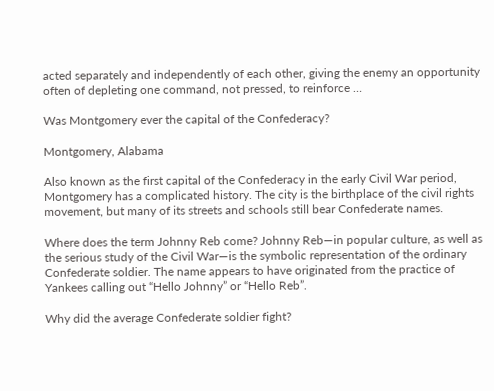acted separately and independently of each other, giving the enemy an opportunity often of depleting one command, not pressed, to reinforce …

Was Montgomery ever the capital of the Confederacy?

Montgomery, Alabama

Also known as the first capital of the Confederacy in the early Civil War period, Montgomery has a complicated history. The city is the birthplace of the civil rights movement, but many of its streets and schools still bear Confederate names.

Where does the term Johnny Reb come? Johnny Reb—in popular culture, as well as the serious study of the Civil War—is the symbolic representation of the ordinary Confederate soldier. The name appears to have originated from the practice of Yankees calling out “Hello Johnny” or “Hello Reb”.

Why did the average Confederate soldier fight?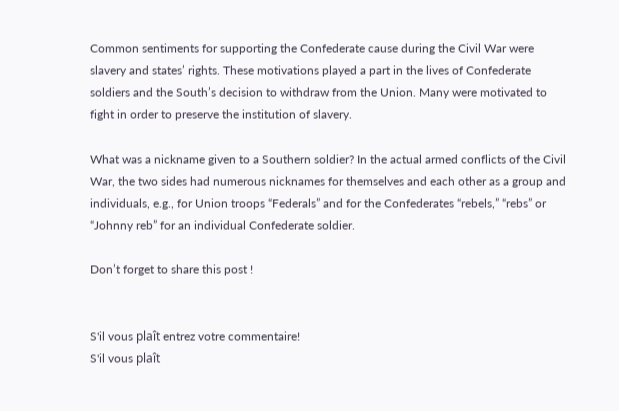Common sentiments for supporting the Confederate cause during the Civil War were slavery and states’ rights. These motivations played a part in the lives of Confederate soldiers and the South’s decision to withdraw from the Union. Many were motivated to fight in order to preserve the institution of slavery.

What was a nickname given to a Southern soldier? In the actual armed conflicts of the Civil War, the two sides had numerous nicknames for themselves and each other as a group and individuals, e.g., for Union troops “Federals” and for the Confederates “rebels,” “rebs” or “Johnny reb” for an individual Confederate soldier.

Don’t forget to share this post !


S'il vous plaît entrez votre commentaire!
S'il vous plaît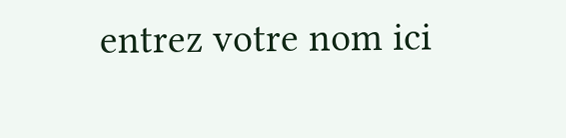entrez votre nom ici